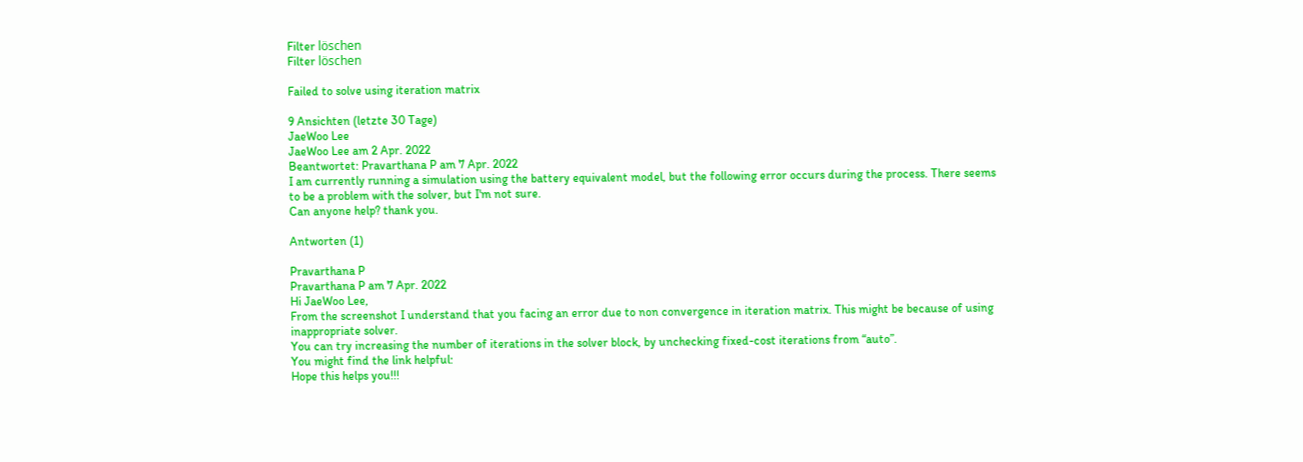Filter löschen
Filter löschen

Failed to solve using iteration matrix

9 Ansichten (letzte 30 Tage)
JaeWoo Lee
JaeWoo Lee am 2 Apr. 2022
Beantwortet: Pravarthana P am 7 Apr. 2022
I am currently running a simulation using the battery equivalent model, but the following error occurs during the process. There seems to be a problem with the solver, but I'm not sure.
Can anyone help? thank you.

Antworten (1)

Pravarthana P
Pravarthana P am 7 Apr. 2022
Hi JaeWoo Lee,
From the screenshot I understand that you facing an error due to non convergence in iteration matrix. This might be because of using inappropriate solver.
You can try increasing the number of iterations in the solver block, by unchecking fixed-cost iterations from “auto”.
You might find the link helpful:
Hope this helps you!!!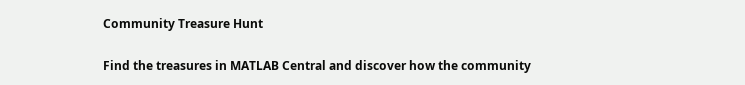Community Treasure Hunt

Find the treasures in MATLAB Central and discover how the community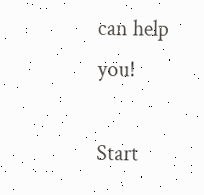can help you!

Start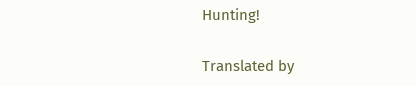Hunting!

Translated by